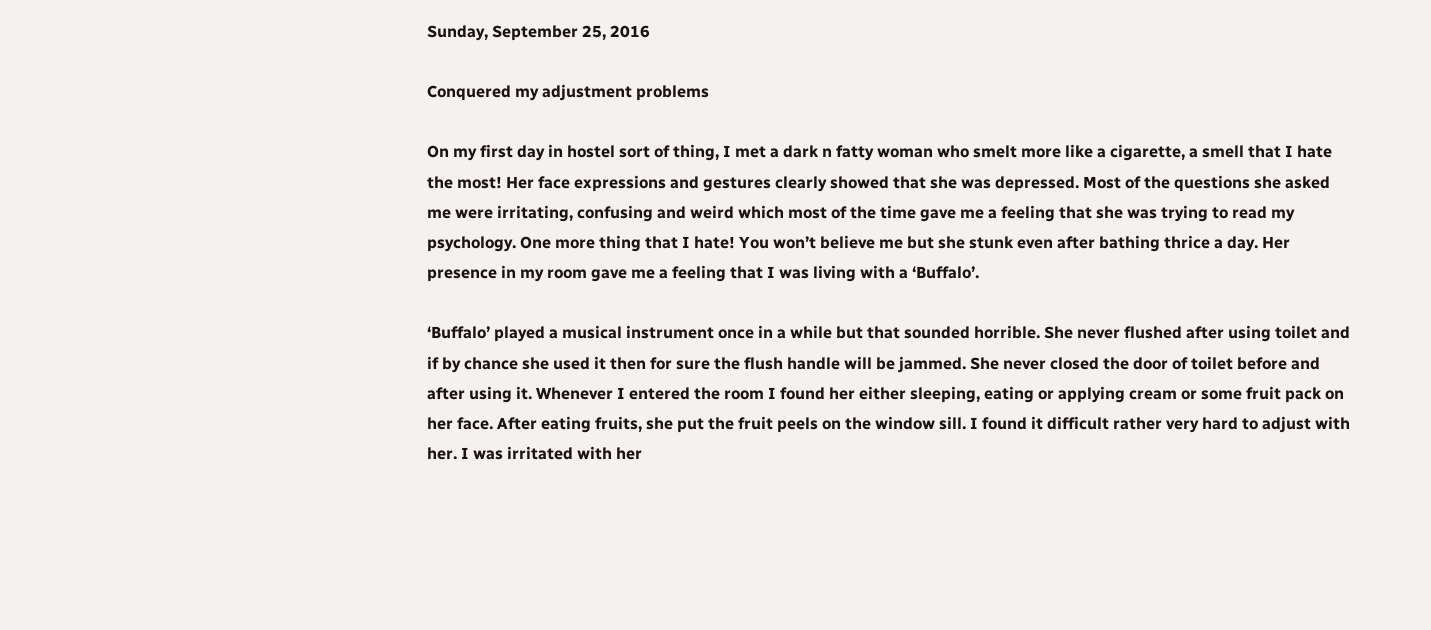Sunday, September 25, 2016

Conquered my adjustment problems

On my first day in hostel sort of thing, I met a dark n fatty woman who smelt more like a cigarette, a smell that I hate the most! Her face expressions and gestures clearly showed that she was depressed. Most of the questions she asked me were irritating, confusing and weird which most of the time gave me a feeling that she was trying to read my psychology. One more thing that I hate! You won’t believe me but she stunk even after bathing thrice a day. Her presence in my room gave me a feeling that I was living with a ‘Buffalo’.

‘Buffalo’ played a musical instrument once in a while but that sounded horrible. She never flushed after using toilet and if by chance she used it then for sure the flush handle will be jammed. She never closed the door of toilet before and after using it. Whenever I entered the room I found her either sleeping, eating or applying cream or some fruit pack on her face. After eating fruits, she put the fruit peels on the window sill. I found it difficult rather very hard to adjust with her. I was irritated with her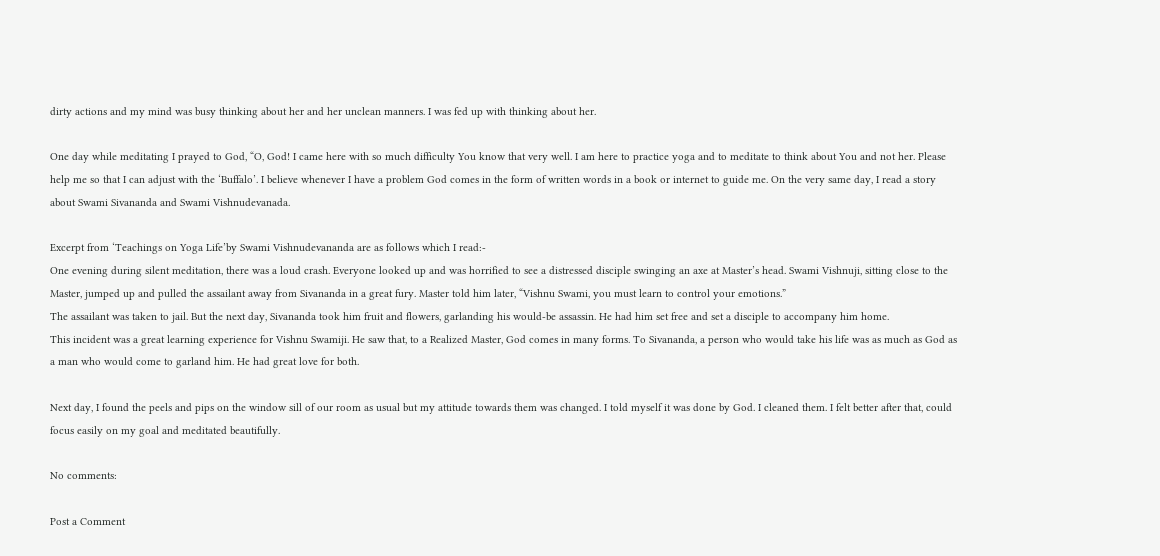dirty actions and my mind was busy thinking about her and her unclean manners. I was fed up with thinking about her.

One day while meditating I prayed to God, “O, God! I came here with so much difficulty You know that very well. I am here to practice yoga and to meditate to think about You and not her. Please help me so that I can adjust with the ‘Buffalo’. I believe whenever I have a problem God comes in the form of written words in a book or internet to guide me. On the very same day, I read a story about Swami Sivananda and Swami Vishnudevanada.

Excerpt from ‘Teachings on Yoga Life’by Swami Vishnudevananda are as follows which I read:-
One evening during silent meditation, there was a loud crash. Everyone looked up and was horrified to see a distressed disciple swinging an axe at Master’s head. Swami Vishnuji, sitting close to the Master, jumped up and pulled the assailant away from Sivananda in a great fury. Master told him later, “Vishnu Swami, you must learn to control your emotions.”
The assailant was taken to jail. But the next day, Sivananda took him fruit and flowers, garlanding his would-be assassin. He had him set free and set a disciple to accompany him home.
This incident was a great learning experience for Vishnu Swamiji. He saw that, to a Realized Master, God comes in many forms. To Sivananda, a person who would take his life was as much as God as a man who would come to garland him. He had great love for both.

Next day, I found the peels and pips on the window sill of our room as usual but my attitude towards them was changed. I told myself it was done by God. I cleaned them. I felt better after that, could focus easily on my goal and meditated beautifully.

No comments:

Post a Comment